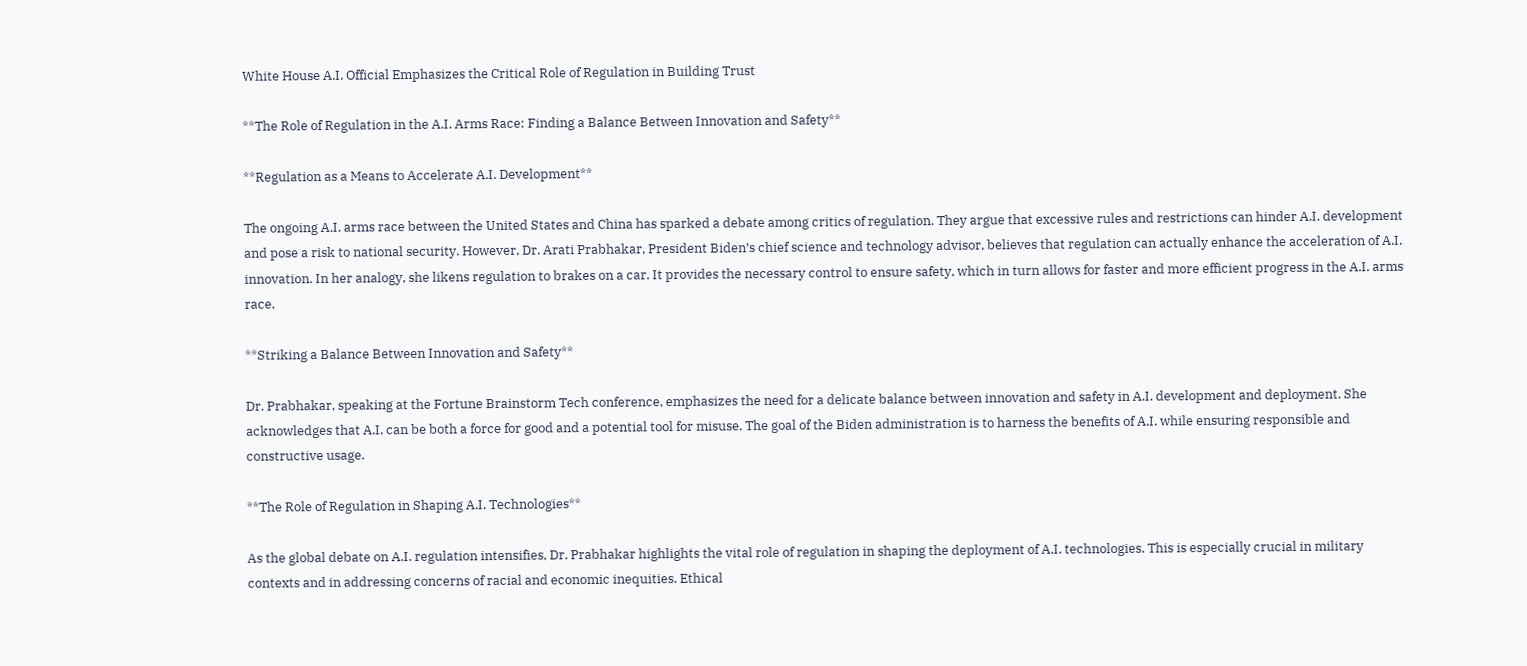White House A.I. Official Emphasizes the Critical Role of Regulation in Building Trust

**The Role of Regulation in the A.I. Arms Race: Finding a Balance Between Innovation and Safety**

**Regulation as a Means to Accelerate A.I. Development**

The ongoing A.I. arms race between the United States and China has sparked a debate among critics of regulation. They argue that excessive rules and restrictions can hinder A.I. development and pose a risk to national security. However, Dr. Arati Prabhakar, President Biden’s chief science and technology advisor, believes that regulation can actually enhance the acceleration of A.I. innovation. In her analogy, she likens regulation to brakes on a car. It provides the necessary control to ensure safety, which in turn allows for faster and more efficient progress in the A.I. arms race.

**Striking a Balance Between Innovation and Safety**

Dr. Prabhakar, speaking at the Fortune Brainstorm Tech conference, emphasizes the need for a delicate balance between innovation and safety in A.I. development and deployment. She acknowledges that A.I. can be both a force for good and a potential tool for misuse. The goal of the Biden administration is to harness the benefits of A.I. while ensuring responsible and constructive usage.

**The Role of Regulation in Shaping A.I. Technologies**

As the global debate on A.I. regulation intensifies, Dr. Prabhakar highlights the vital role of regulation in shaping the deployment of A.I. technologies. This is especially crucial in military contexts and in addressing concerns of racial and economic inequities. Ethical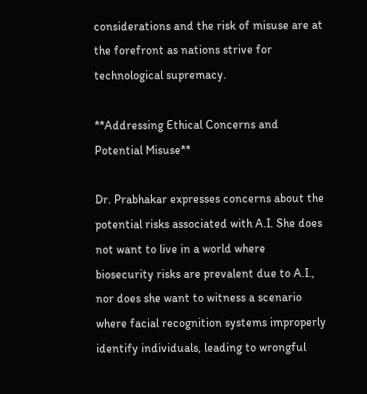considerations and the risk of misuse are at the forefront as nations strive for technological supremacy.

**Addressing Ethical Concerns and Potential Misuse**

Dr. Prabhakar expresses concerns about the potential risks associated with A.I. She does not want to live in a world where biosecurity risks are prevalent due to A.I., nor does she want to witness a scenario where facial recognition systems improperly identify individuals, leading to wrongful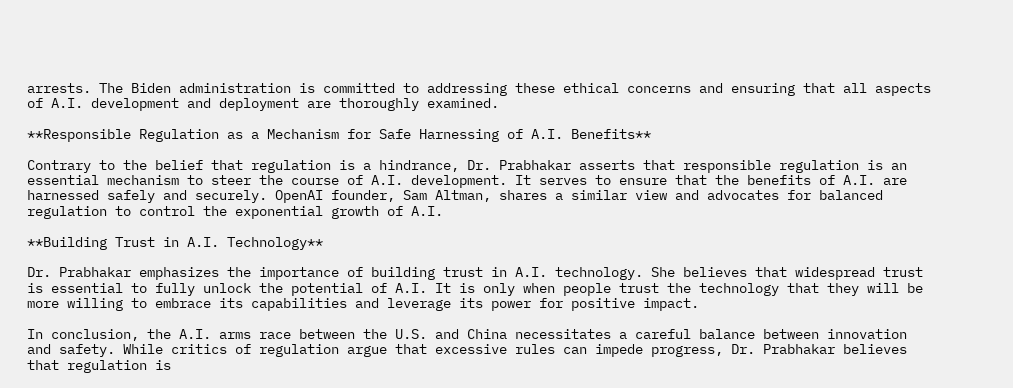arrests. The Biden administration is committed to addressing these ethical concerns and ensuring that all aspects of A.I. development and deployment are thoroughly examined.

**Responsible Regulation as a Mechanism for Safe Harnessing of A.I. Benefits**

Contrary to the belief that regulation is a hindrance, Dr. Prabhakar asserts that responsible regulation is an essential mechanism to steer the course of A.I. development. It serves to ensure that the benefits of A.I. are harnessed safely and securely. OpenAI founder, Sam Altman, shares a similar view and advocates for balanced regulation to control the exponential growth of A.I.

**Building Trust in A.I. Technology**

Dr. Prabhakar emphasizes the importance of building trust in A.I. technology. She believes that widespread trust is essential to fully unlock the potential of A.I. It is only when people trust the technology that they will be more willing to embrace its capabilities and leverage its power for positive impact.

In conclusion, the A.I. arms race between the U.S. and China necessitates a careful balance between innovation and safety. While critics of regulation argue that excessive rules can impede progress, Dr. Prabhakar believes that regulation is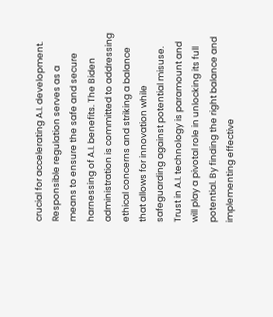crucial for accelerating A.I. development. Responsible regulation serves as a means to ensure the safe and secure harnessing of A.I. benefits. The Biden administration is committed to addressing ethical concerns and striking a balance that allows for innovation while safeguarding against potential misuse. Trust in A.I. technology is paramount and will play a pivotal role in unlocking its full potential. By finding the right balance and implementing effective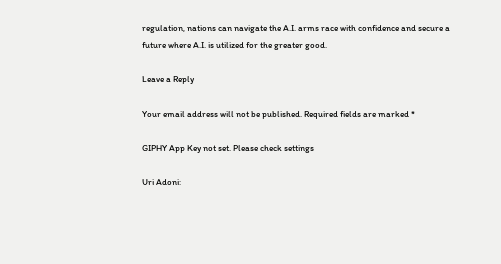regulation, nations can navigate the A.I. arms race with confidence and secure a future where A.I. is utilized for the greater good.

Leave a Reply

Your email address will not be published. Required fields are marked *

GIPHY App Key not set. Please check settings

Uri Adoni: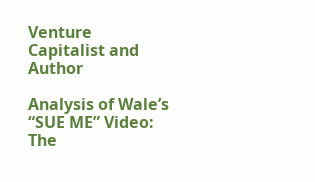Venture Capitalist and Author

Analysis of Wale’s “SUE ME” Video: The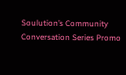Soulution’s Community Conversation Series Promo